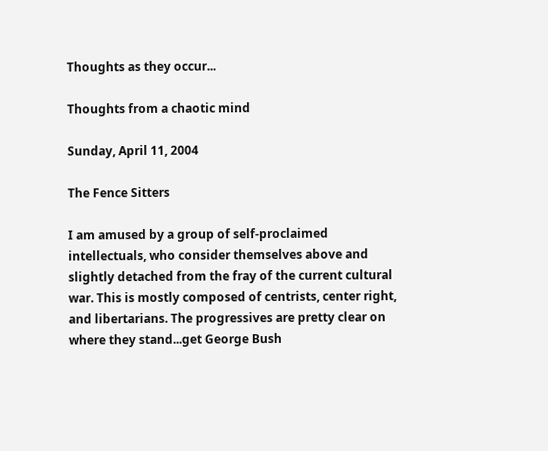Thoughts as they occur...

Thoughts from a chaotic mind

Sunday, April 11, 2004

The Fence Sitters

I am amused by a group of self-proclaimed intellectuals, who consider themselves above and slightly detached from the fray of the current cultural war. This is mostly composed of centrists, center right, and libertarians. The progressives are pretty clear on where they stand...get George Bush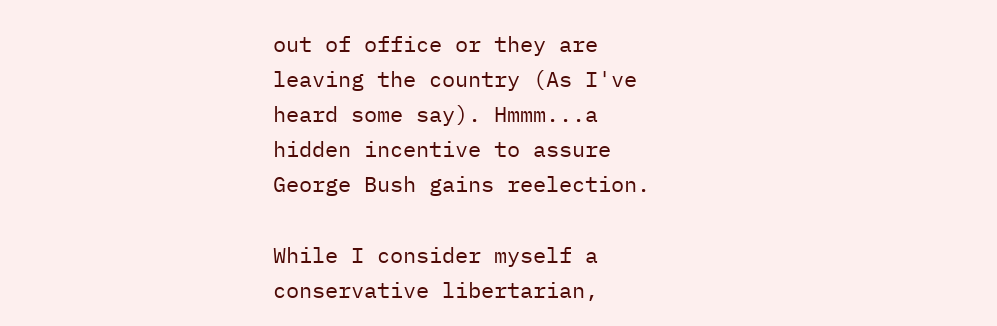out of office or they are leaving the country (As I've heard some say). Hmmm...a hidden incentive to assure George Bush gains reelection.

While I consider myself a conservative libertarian,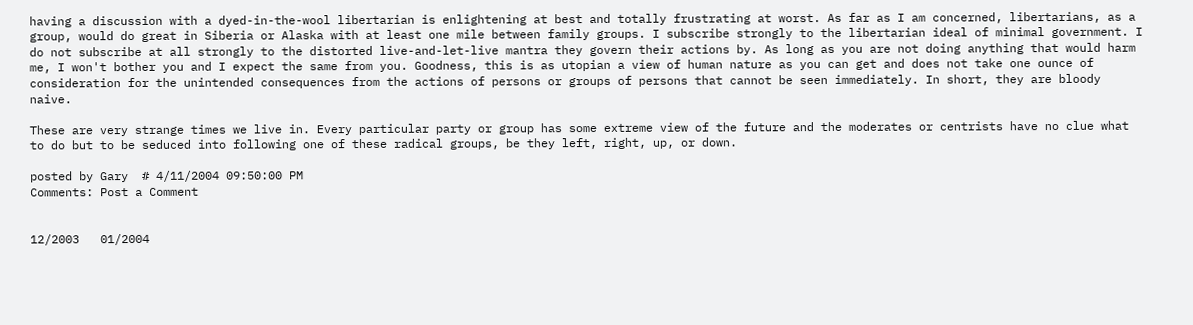having a discussion with a dyed-in-the-wool libertarian is enlightening at best and totally frustrating at worst. As far as I am concerned, libertarians, as a group, would do great in Siberia or Alaska with at least one mile between family groups. I subscribe strongly to the libertarian ideal of minimal government. I do not subscribe at all strongly to the distorted live-and-let-live mantra they govern their actions by. As long as you are not doing anything that would harm me, I won't bother you and I expect the same from you. Goodness, this is as utopian a view of human nature as you can get and does not take one ounce of consideration for the unintended consequences from the actions of persons or groups of persons that cannot be seen immediately. In short, they are bloody naive.

These are very strange times we live in. Every particular party or group has some extreme view of the future and the moderates or centrists have no clue what to do but to be seduced into following one of these radical groups, be they left, right, up, or down.

posted by Gary  # 4/11/2004 09:50:00 PM
Comments: Post a Comment


12/2003   01/2004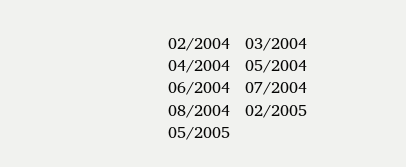02/2004   03/2004   04/2004   05/2004   06/2004   07/2004   08/2004   02/2005   05/2005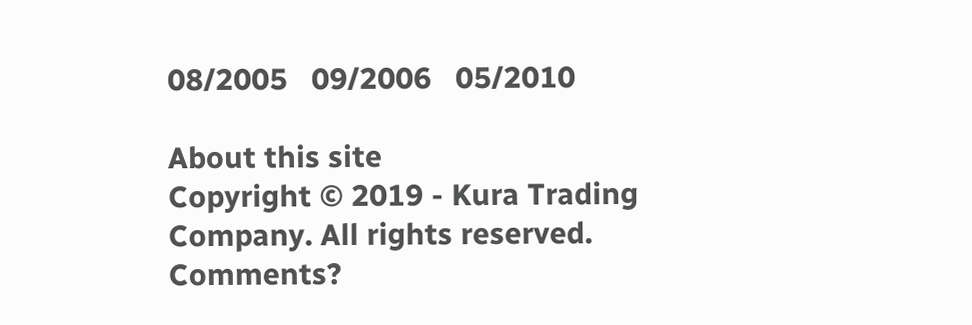08/2005   09/2006   05/2010

About this site
Copyright © 2019 - Kura Trading Company. All rights reserved.
Comments?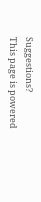Suggestions?
This page is powered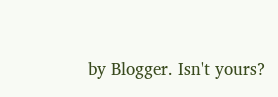by Blogger. Isn't yours?